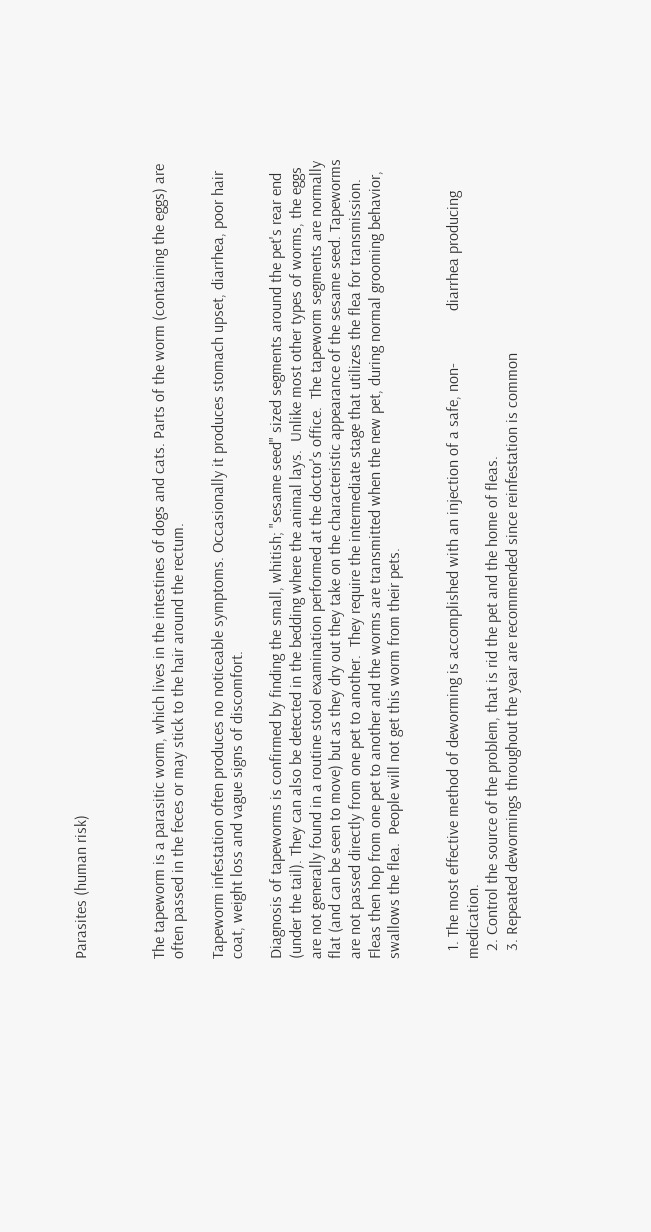Parasites (human risk)



The tapeworm is a parasitic worm, which lives in the intestines of dogs and cats. Parts of the worm (containing the eggs) are often passed in the feces or may stick to the hair around the rectum.

Tapeworm infestation often produces no noticeable symptoms. Occasionally it produces stomach upset, diarrhea, poor hair coat, weight loss and vague signs of discomfort.

Diagnosis of tapeworms is confirmed by finding the small, whitish; "sesame seed" sized segments around the pet's rear end (under the tail). They can also be detected in the bedding where the animal lays.  Unlike most other types of worms, the eggs are not generally found in a routine stool examination performed at the doctor's office.  The tapeworm segments are normally flat (and can be seen to move) but as they dry out they take on the characteristic appearance of the sesame seed. Tapeworms are not passed directly from one pet to another.  They require the intermediate stage that utilizes the flea for transmission.  Fleas then hop from one pet to another and the worms are transmitted when the new pet, during normal grooming behavior, swallows the flea.  People will not get this worm from their pets.


  1. The most effective method of deworming is accomplished with an injection of a safe, non-             diarrhea producing medication.
  2. Control the source of the problem, that is rid the pet and the home of fleas.
  3. Repeated dewormings throughout the year are recommended since reinfestation is common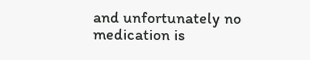and unfortunately no medication is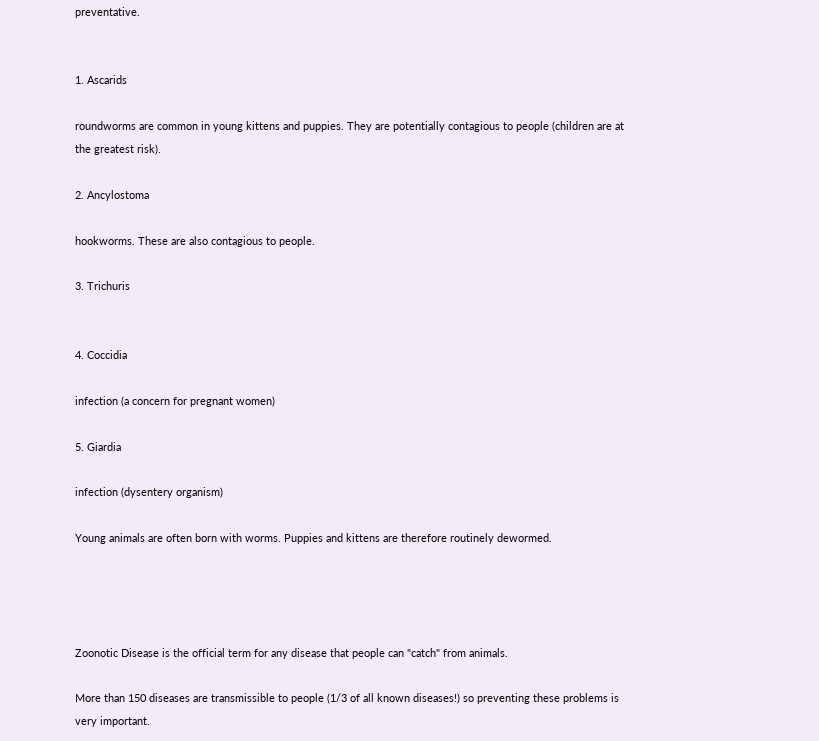preventative.


1. Ascarids

roundworms are common in young kittens and puppies. They are potentially contagious to people (children are at the greatest risk).

2. Ancylostoma

hookworms. These are also contagious to people.

3. Trichuris


4. Coccidia

infection (a concern for pregnant women)

5. Giardia

infection (dysentery organism)

Young animals are often born with worms. Puppies and kittens are therefore routinely dewormed.




Zoonotic Disease is the official term for any disease that people can "catch" from animals.

More than 150 diseases are transmissible to people (1/3 of all known diseases!) so preventing these problems is very important.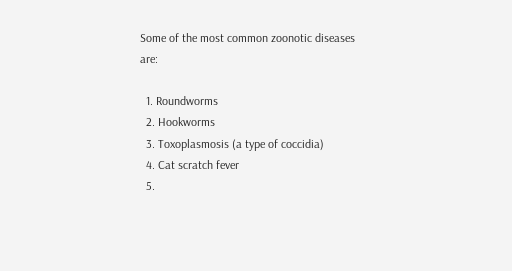Some of the most common zoonotic diseases are:

  1. Roundworms
  2. Hookworms
  3. Toxoplasmosis (a type of coccidia)
  4. Cat scratch fever
  5.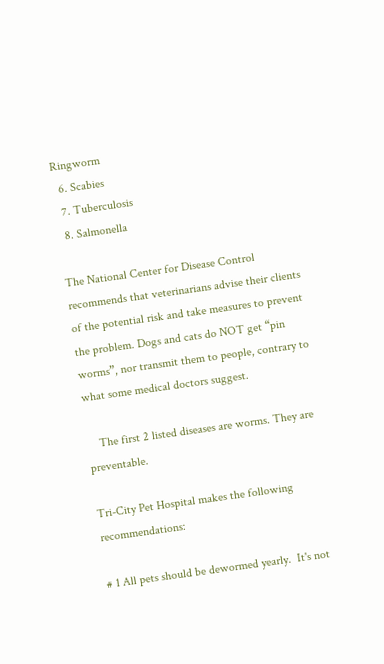Ringworm
  6. Scabies
  7. Tuberculosis
  8. Salmonella

The National Center for Disease Control recommends that veterinarians advise their clients of the potential risk and take measures to prevent the problem. Dogs and cats do NOT get “pin worms”, nor transmit them to people, contrary to what some medical doctors suggest.

    The first 2 listed diseases are worms. They are preventable.

Tri-City Pet Hospital makes the following recommendations:

# 1 All pets should be dewormed yearly.  It's not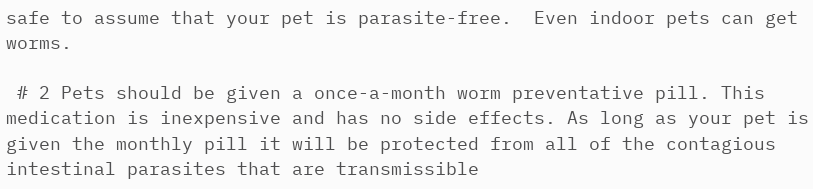safe to assume that your pet is parasite-free.  Even indoor pets can get worms.

 # 2 Pets should be given a once-a-month worm preventative pill. This medication is inexpensive and has no side effects. As long as your pet is given the monthly pill it will be protected from all of the contagious intestinal parasites that are transmissible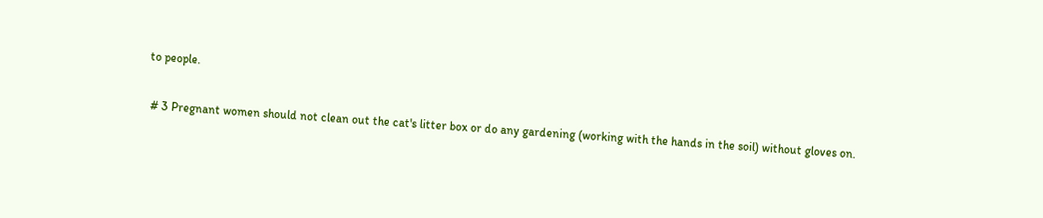to people.

 # 3 Pregnant women should not clean out the cat's litter box or do any gardening (working with the hands in the soil) without gloves on.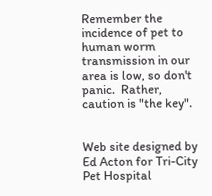Remember the incidence of pet to human worm transmission in our area is low, so don't panic.  Rather, caution is "the key".


Web site designed by Ed Acton for Tri-City Pet Hospital